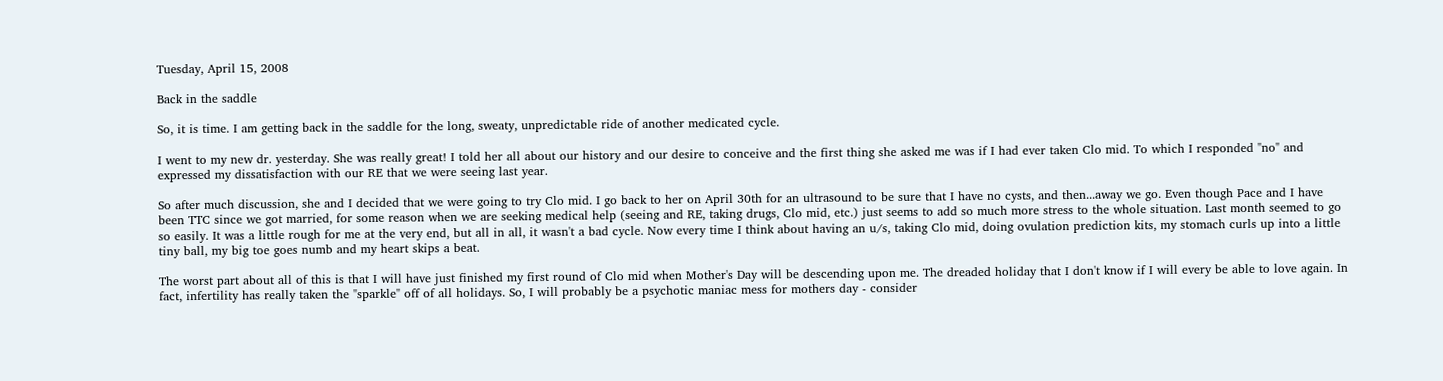Tuesday, April 15, 2008

Back in the saddle

So, it is time. I am getting back in the saddle for the long, sweaty, unpredictable ride of another medicated cycle.

I went to my new dr. yesterday. She was really great! I told her all about our history and our desire to conceive and the first thing she asked me was if I had ever taken Clo mid. To which I responded "no" and expressed my dissatisfaction with our RE that we were seeing last year.

So after much discussion, she and I decided that we were going to try Clo mid. I go back to her on April 30th for an ultrasound to be sure that I have no cysts, and then...away we go. Even though Pace and I have been TTC since we got married, for some reason when we are seeking medical help (seeing and RE, taking drugs, Clo mid, etc.) just seems to add so much more stress to the whole situation. Last month seemed to go so easily. It was a little rough for me at the very end, but all in all, it wasn't a bad cycle. Now every time I think about having an u/s, taking Clo mid, doing ovulation prediction kits, my stomach curls up into a little tiny ball, my big toe goes numb and my heart skips a beat.

The worst part about all of this is that I will have just finished my first round of Clo mid when Mother's Day will be descending upon me. The dreaded holiday that I don't know if I will every be able to love again. In fact, infertility has really taken the "sparkle" off of all holidays. So, I will probably be a psychotic maniac mess for mothers day - consider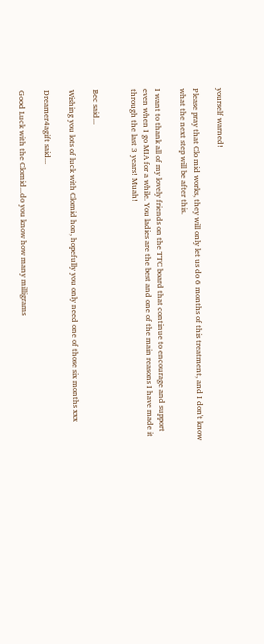yourself warned!

Please pray that Clo mid works, they will only let us do 6 months of this treatment, and I don't know what the next step will be after this.

I want to thank all of my lovely friends on the TTC board that continue to encourage and support even when I go MIA for a while. You ladies are the best and one of the main reasons I have made it through the last 3 years! Muah!


Bec said...

Wishing you lots of luck with Clomid hon, hopefully you only need one of those six months xxx

Dreamer4agift said...

Good Luck with the Clomid...do you know how many milligrams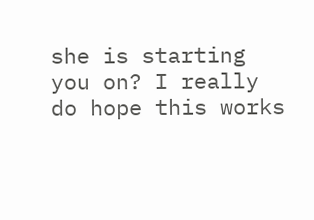she is starting you on? I really do hope this works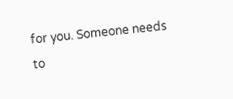for you. Someone needs to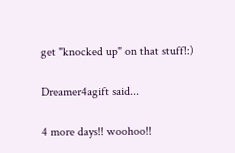get "knocked up" on that stuff!:)

Dreamer4agift said...

4 more days!! woohoo!!